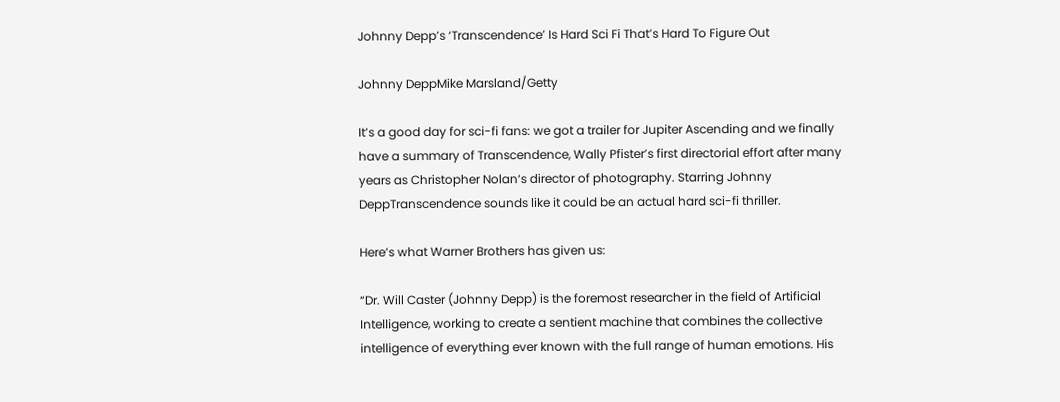Johnny Depp’s ‘Transcendence’ Is Hard Sci Fi That’s Hard To Figure Out

Johnny DeppMike Marsland/Getty

It’s a good day for sci-fi fans: we got a trailer for Jupiter Ascending and we finally have a summary of Transcendence, Wally Pfister’s first directorial effort after many years as Christopher Nolan‘s director of photography. Starring Johnny DeppTranscendence sounds like it could be an actual hard sci-fi thriller.

Here’s what Warner Brothers has given us:

“Dr. Will Caster (Johnny Depp) is the foremost researcher in the field of Artificial Intelligence, working to create a sentient machine that combines the collective intelligence of everything ever known with the full range of human emotions. His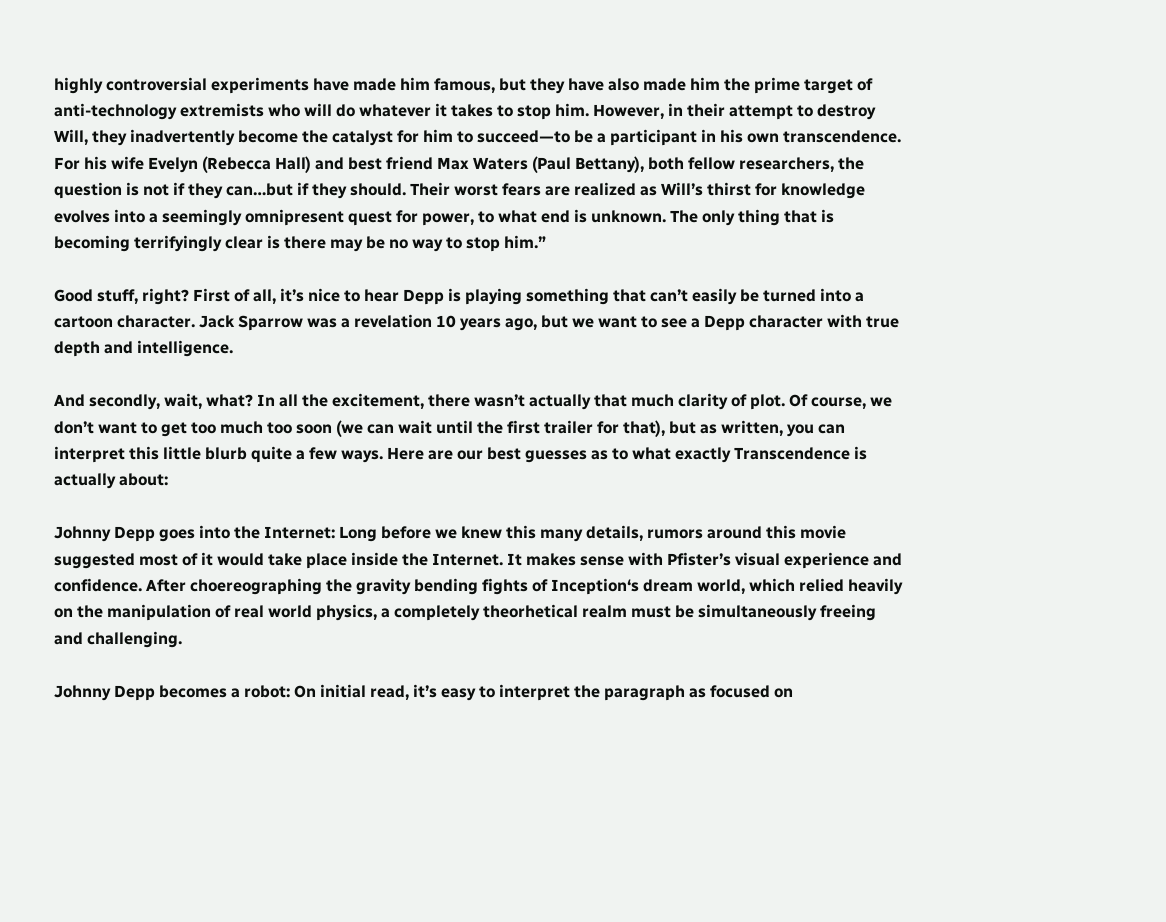highly controversial experiments have made him famous, but they have also made him the prime target of anti-technology extremists who will do whatever it takes to stop him. However, in their attempt to destroy Will, they inadvertently become the catalyst for him to succeed—to be a participant in his own transcendence. For his wife Evelyn (Rebecca Hall) and best friend Max Waters (Paul Bettany), both fellow researchers, the question is not if they can…but if they should. Their worst fears are realized as Will’s thirst for knowledge evolves into a seemingly omnipresent quest for power, to what end is unknown. The only thing that is becoming terrifyingly clear is there may be no way to stop him.”

Good stuff, right? First of all, it’s nice to hear Depp is playing something that can’t easily be turned into a cartoon character. Jack Sparrow was a revelation 10 years ago, but we want to see a Depp character with true depth and intelligence.

And secondly, wait, what? In all the excitement, there wasn’t actually that much clarity of plot. Of course, we don’t want to get too much too soon (we can wait until the first trailer for that), but as written, you can interpret this little blurb quite a few ways. Here are our best guesses as to what exactly Transcendence is actually about:

Johnny Depp goes into the Internet: Long before we knew this many details, rumors around this movie suggested most of it would take place inside the Internet. It makes sense with Pfister’s visual experience and confidence. After choereographing the gravity bending fights of Inception‘s dream world, which relied heavily on the manipulation of real world physics, a completely theorhetical realm must be simultaneously freeing and challenging.

Johnny Depp becomes a robot: On initial read, it’s easy to interpret the paragraph as focused on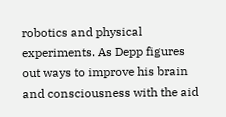robotics and physical experiments. As Depp figures out ways to improve his brain and consciousness with the aid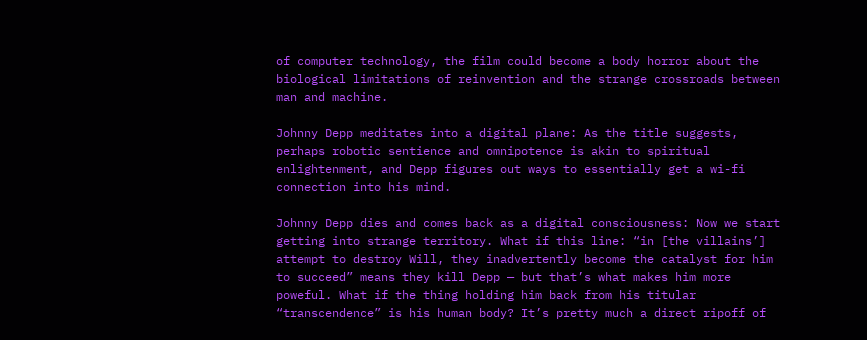of computer technology, the film could become a body horror about the biological limitations of reinvention and the strange crossroads between man and machine.

Johnny Depp meditates into a digital plane: As the title suggests, perhaps robotic sentience and omnipotence is akin to spiritual enlightenment, and Depp figures out ways to essentially get a wi-fi connection into his mind.

Johnny Depp dies and comes back as a digital consciousness: Now we start getting into strange territory. What if this line: “in [the villains’] attempt to destroy Will, they inadvertently become the catalyst for him to succeed” means they kill Depp — but that’s what makes him more poweful. What if the thing holding him back from his titular “transcendence” is his human body? It’s pretty much a direct ripoff of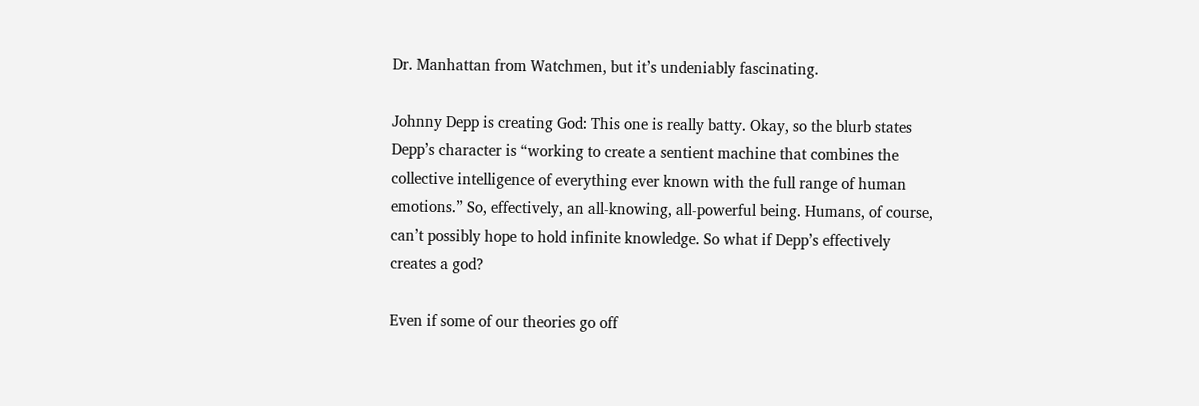Dr. Manhattan from Watchmen, but it’s undeniably fascinating.

Johnny Depp is creating God: This one is really batty. Okay, so the blurb states Depp’s character is “working to create a sentient machine that combines the collective intelligence of everything ever known with the full range of human emotions.” So, effectively, an all-knowing, all-powerful being. Humans, of course, can’t possibly hope to hold infinite knowledge. So what if Depp’s effectively creates a god?

Even if some of our theories go off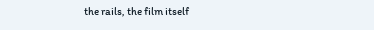the rails, the film itself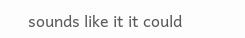sounds like it it could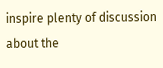inspire plenty of discussion about the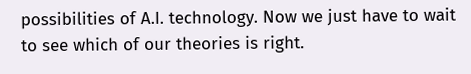possibilities of A.I. technology. Now we just have to wait to see which of our theories is right.